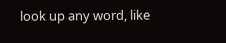look up any word, like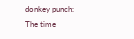donkey punch:
The time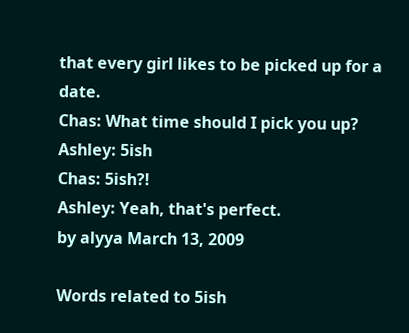that every girl likes to be picked up for a date.
Chas: What time should I pick you up?
Ashley: 5ish
Chas: 5ish?!
Ashley: Yeah, that's perfect.
by alyya March 13, 2009

Words related to 5ish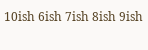10ish 6ish 7ish 8ish 9ish